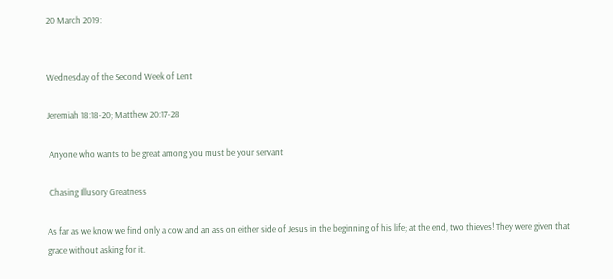20 March 2019:


Wednesday of the Second Week of Lent

Jeremiah 18:18-20; Matthew 20:17-28

 Anyone who wants to be great among you must be your servant

 Chasing Illusory Greatness

As far as we know we find only a cow and an ass on either side of Jesus in the beginning of his life; at the end, two thieves! They were given that grace without asking for it.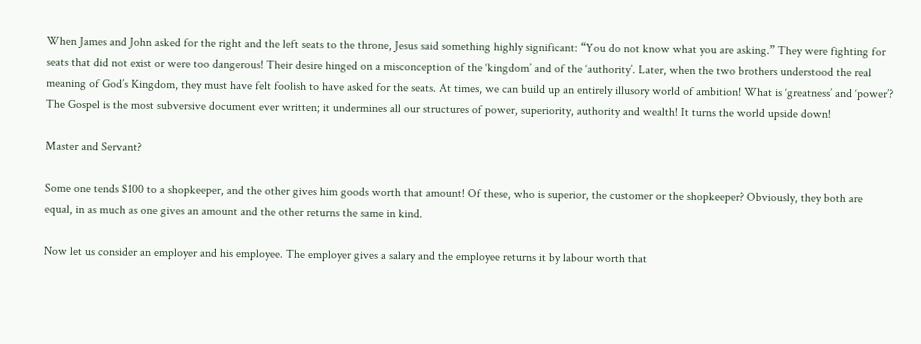When James and John asked for the right and the left seats to the throne, Jesus said something highly significant: “You do not know what you are asking.” They were fighting for seats that did not exist or were too dangerous! Their desire hinged on a misconception of the ‘kingdom’ and of the ‘authority’. Later, when the two brothers understood the real meaning of God’s Kingdom, they must have felt foolish to have asked for the seats. At times, we can build up an entirely illusory world of ambition! What is ‘greatness’ and ‘power’? The Gospel is the most subversive document ever written; it undermines all our structures of power, superiority, authority and wealth! It turns the world upside down!

Master and Servant?

Some one tends $100 to a shopkeeper, and the other gives him goods worth that amount! Of these, who is superior, the customer or the shopkeeper? Obviously, they both are equal, in as much as one gives an amount and the other returns the same in kind.

Now let us consider an employer and his employee. The employer gives a salary and the employee returns it by labour worth that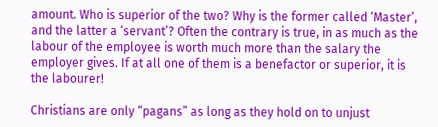amount. Who is superior of the two? Why is the former called ‘Master’, and the latter a ‘servant’? Often the contrary is true, in as much as the labour of the employee is worth much more than the salary the employer gives. If at all one of them is a benefactor or superior, it is the labourer!

Christians are only “pagans” as long as they hold on to unjust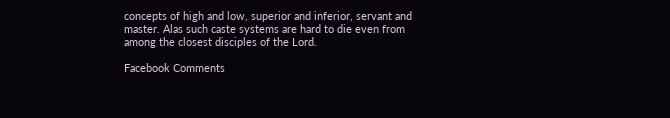concepts of high and low, superior and inferior, servant and master. Alas such caste systems are hard to die even from among the closest disciples of the Lord.

Facebook Comments